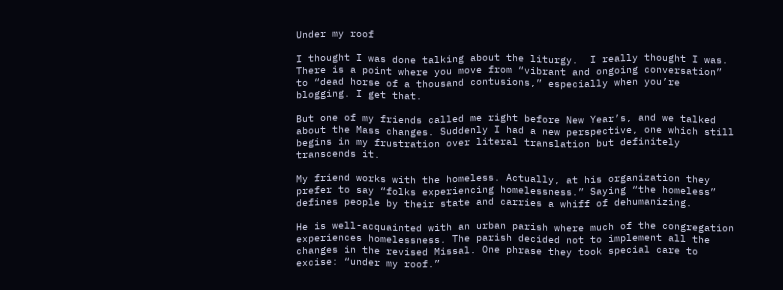Under my roof

I thought I was done talking about the liturgy.  I really thought I was. There is a point where you move from “vibrant and ongoing conversation” to “dead horse of a thousand contusions,” especially when you’re blogging. I get that.

But one of my friends called me right before New Year’s, and we talked about the Mass changes. Suddenly I had a new perspective, one which still begins in my frustration over literal translation but definitely transcends it.

My friend works with the homeless. Actually, at his organization they prefer to say “folks experiencing homelessness.” Saying “the homeless” defines people by their state and carries a whiff of dehumanizing.

He is well-acquainted with an urban parish where much of the congregation experiences homelessness. The parish decided not to implement all the changes in the revised Missal. One phrase they took special care to excise: “under my roof.”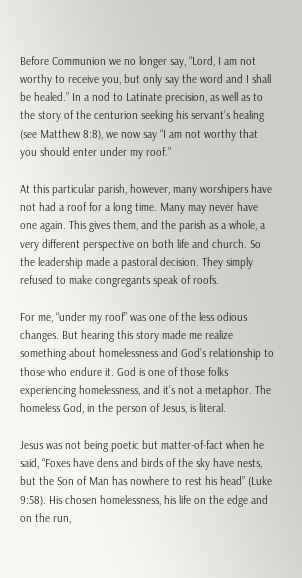Before Communion we no longer say, “Lord, I am not worthy to receive you, but only say the word and I shall be healed.” In a nod to Latinate precision, as well as to the story of the centurion seeking his servant’s healing (see Matthew 8:8), we now say “I am not worthy that you should enter under my roof.”

At this particular parish, however, many worshipers have not had a roof for a long time. Many may never have one again. This gives them, and the parish as a whole, a very different perspective on both life and church. So the leadership made a pastoral decision. They simply refused to make congregants speak of roofs.

For me, “under my roof” was one of the less odious changes. But hearing this story made me realize something about homelessness and God’s relationship to those who endure it. God is one of those folks experiencing homelessness, and it’s not a metaphor. The homeless God, in the person of Jesus, is literal.

Jesus was not being poetic but matter-of-fact when he said, “Foxes have dens and birds of the sky have nests, but the Son of Man has nowhere to rest his head” (Luke 9:58). His chosen homelessness, his life on the edge and on the run,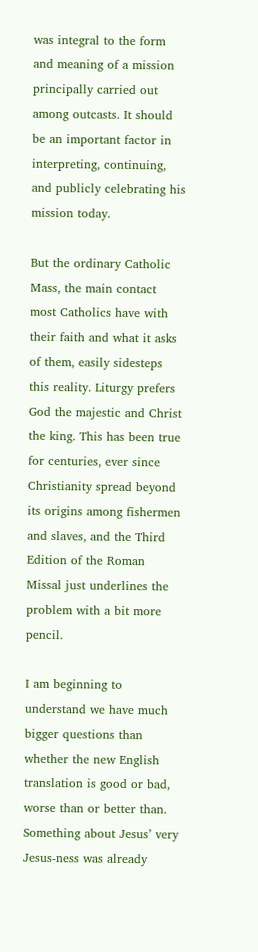was integral to the form and meaning of a mission principally carried out among outcasts. It should be an important factor in interpreting, continuing, and publicly celebrating his mission today.

But the ordinary Catholic Mass, the main contact most Catholics have with their faith and what it asks of them, easily sidesteps this reality. Liturgy prefers God the majestic and Christ the king. This has been true for centuries, ever since Christianity spread beyond its origins among fishermen and slaves, and the Third Edition of the Roman Missal just underlines the problem with a bit more pencil.

I am beginning to understand we have much bigger questions than whether the new English translation is good or bad, worse than or better than. Something about Jesus’ very Jesus-ness was already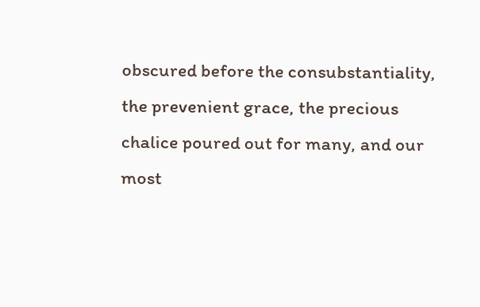obscured before the consubstantiality, the prevenient grace, the precious chalice poured out for many, and our most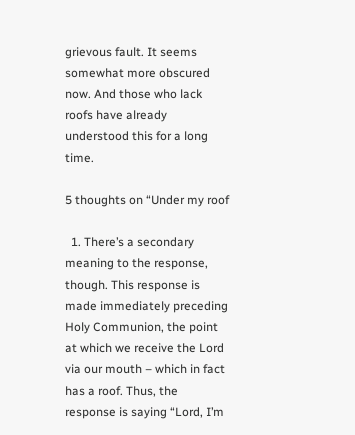grievous fault. It seems somewhat more obscured now. And those who lack roofs have already understood this for a long time.

5 thoughts on “Under my roof

  1. There’s a secondary meaning to the response, though. This response is made immediately preceding Holy Communion, the point at which we receive the Lord via our mouth – which in fact has a roof. Thus, the response is saying “Lord, I’m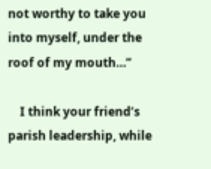not worthy to take you into myself, under the roof of my mouth…”

    I think your friend’s parish leadership, while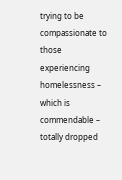trying to be compassionate to those experiencing homelessness – which is commendable – totally dropped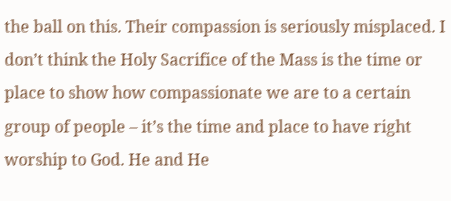the ball on this. Their compassion is seriously misplaced. I don’t think the Holy Sacrifice of the Mass is the time or place to show how compassionate we are to a certain group of people – it’s the time and place to have right worship to God. He and He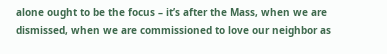alone ought to be the focus – it’s after the Mass, when we are dismissed, when we are commissioned to love our neighbor as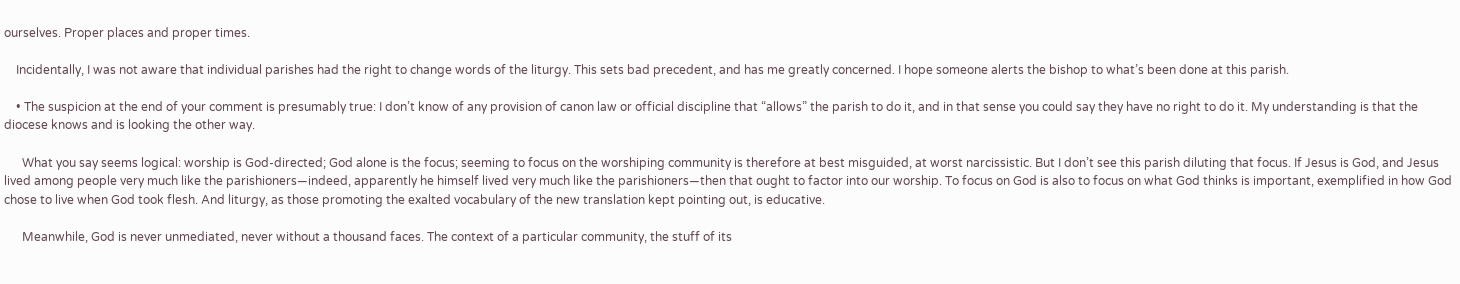ourselves. Proper places and proper times.

    Incidentally, I was not aware that individual parishes had the right to change words of the liturgy. This sets bad precedent, and has me greatly concerned. I hope someone alerts the bishop to what’s been done at this parish.

    • The suspicion at the end of your comment is presumably true: I don’t know of any provision of canon law or official discipline that “allows” the parish to do it, and in that sense you could say they have no right to do it. My understanding is that the diocese knows and is looking the other way.

      What you say seems logical: worship is God-directed; God alone is the focus; seeming to focus on the worshiping community is therefore at best misguided, at worst narcissistic. But I don’t see this parish diluting that focus. If Jesus is God, and Jesus lived among people very much like the parishioners—indeed, apparently he himself lived very much like the parishioners—then that ought to factor into our worship. To focus on God is also to focus on what God thinks is important, exemplified in how God chose to live when God took flesh. And liturgy, as those promoting the exalted vocabulary of the new translation kept pointing out, is educative.

      Meanwhile, God is never unmediated, never without a thousand faces. The context of a particular community, the stuff of its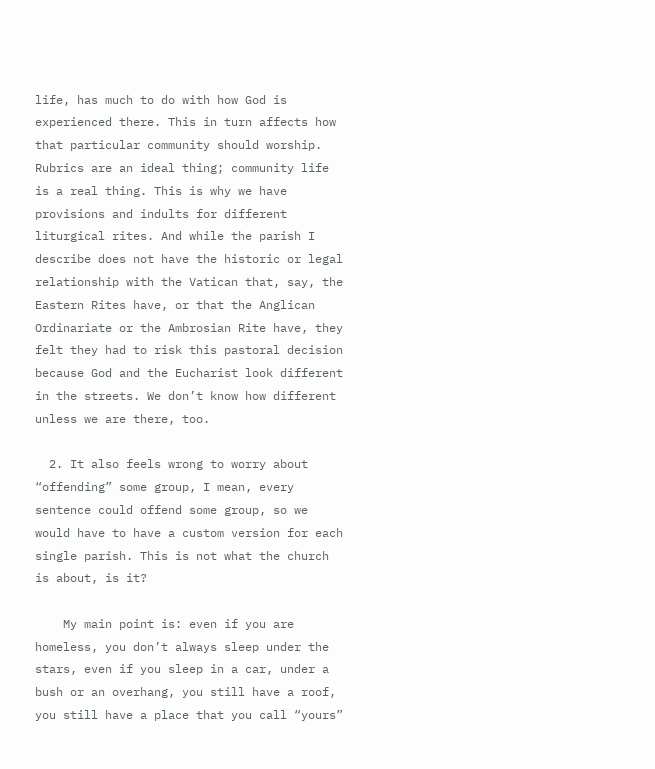life, has much to do with how God is experienced there. This in turn affects how that particular community should worship. Rubrics are an ideal thing; community life is a real thing. This is why we have provisions and indults for different liturgical rites. And while the parish I describe does not have the historic or legal relationship with the Vatican that, say, the Eastern Rites have, or that the Anglican Ordinariate or the Ambrosian Rite have, they felt they had to risk this pastoral decision because God and the Eucharist look different in the streets. We don’t know how different unless we are there, too.

  2. It also feels wrong to worry about “offending” some group, I mean, every sentence could offend some group, so we would have to have a custom version for each single parish. This is not what the church is about, is it?

    My main point is: even if you are homeless, you don’t always sleep under the stars, even if you sleep in a car, under a bush or an overhang, you still have a roof, you still have a place that you call “yours”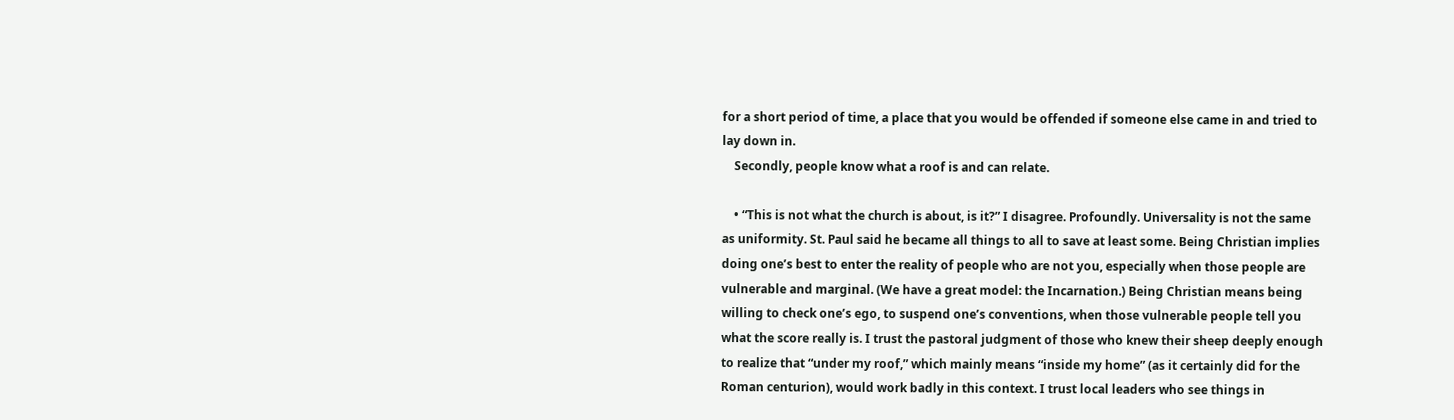for a short period of time, a place that you would be offended if someone else came in and tried to lay down in.
    Secondly, people know what a roof is and can relate.

    • “This is not what the church is about, is it?” I disagree. Profoundly. Universality is not the same as uniformity. St. Paul said he became all things to all to save at least some. Being Christian implies doing one’s best to enter the reality of people who are not you, especially when those people are vulnerable and marginal. (We have a great model: the Incarnation.) Being Christian means being willing to check one’s ego, to suspend one’s conventions, when those vulnerable people tell you what the score really is. I trust the pastoral judgment of those who knew their sheep deeply enough to realize that “under my roof,” which mainly means “inside my home” (as it certainly did for the Roman centurion), would work badly in this context. I trust local leaders who see things in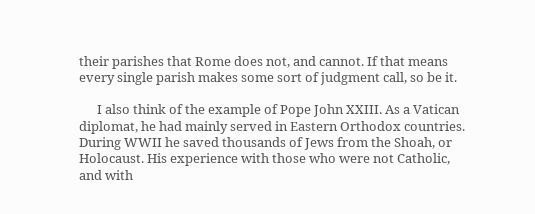their parishes that Rome does not, and cannot. If that means every single parish makes some sort of judgment call, so be it.

      I also think of the example of Pope John XXIII. As a Vatican diplomat, he had mainly served in Eastern Orthodox countries. During WWII he saved thousands of Jews from the Shoah, or Holocaust. His experience with those who were not Catholic, and with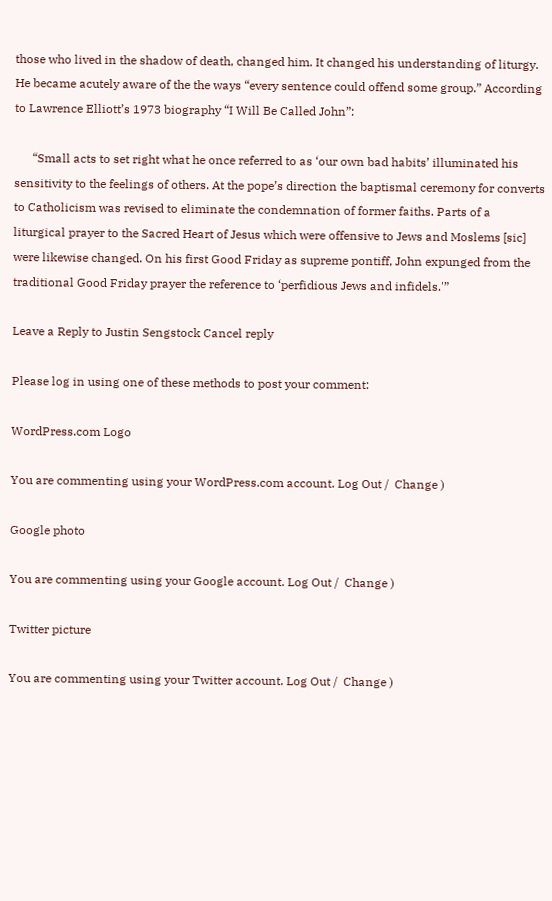those who lived in the shadow of death, changed him. It changed his understanding of liturgy. He became acutely aware of the the ways “every sentence could offend some group.” According to Lawrence Elliott’s 1973 biography “I Will Be Called John”:

      “Small acts to set right what he once referred to as ‘our own bad habits’ illuminated his sensitivity to the feelings of others. At the pope’s direction the baptismal ceremony for converts to Catholicism was revised to eliminate the condemnation of former faiths. Parts of a liturgical prayer to the Sacred Heart of Jesus which were offensive to Jews and Moslems [sic] were likewise changed. On his first Good Friday as supreme pontiff, John expunged from the traditional Good Friday prayer the reference to ‘perfidious Jews and infidels.'”

Leave a Reply to Justin Sengstock Cancel reply

Please log in using one of these methods to post your comment:

WordPress.com Logo

You are commenting using your WordPress.com account. Log Out /  Change )

Google photo

You are commenting using your Google account. Log Out /  Change )

Twitter picture

You are commenting using your Twitter account. Log Out /  Change )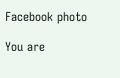Facebook photo

You are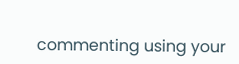commenting using your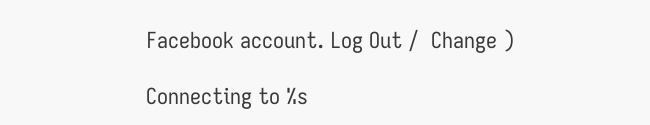Facebook account. Log Out /  Change )

Connecting to %s